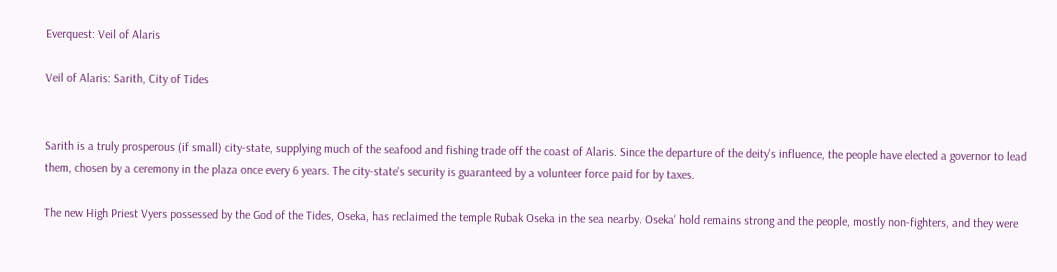Everquest: Veil of Alaris

Veil of Alaris: Sarith, City of Tides


Sarith is a truly prosperous (if small) city-state, supplying much of the seafood and fishing trade off the coast of Alaris. Since the departure of the deity's influence, the people have elected a governor to lead them, chosen by a ceremony in the plaza once every 6 years. The city-state's security is guaranteed by a volunteer force paid for by taxes.

The new High Priest Vyers possessed by the God of the Tides, Oseka, has reclaimed the temple Rubak Oseka in the sea nearby. Oseka' hold remains strong and the people, mostly non-fighters, and they were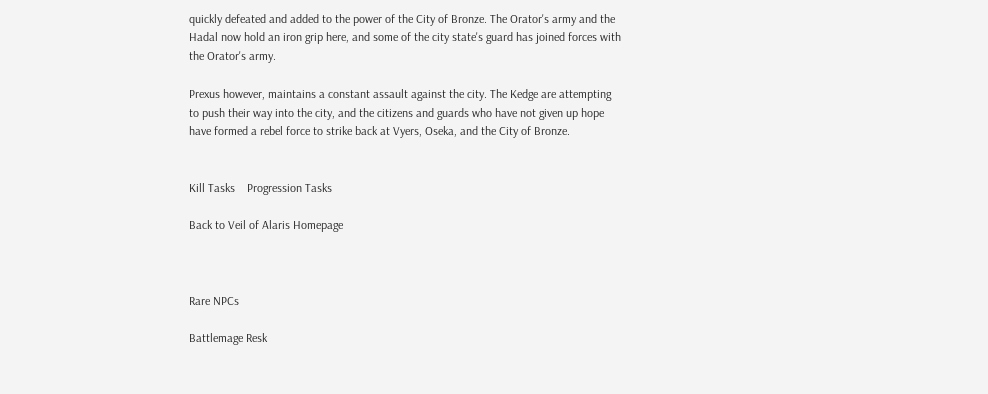quickly defeated and added to the power of the City of Bronze. The Orator's army and the Hadal now hold an iron grip here, and some of the city state's guard has joined forces with the Orator's army.

Prexus however, maintains a constant assault against the city. The Kedge are attempting to push their way into the city, and the citizens and guards who have not given up hope have formed a rebel force to strike back at Vyers, Oseka, and the City of Bronze.


Kill Tasks    Progression Tasks

Back to Veil of Alaris Homepage



Rare NPCs

Battlemage Resk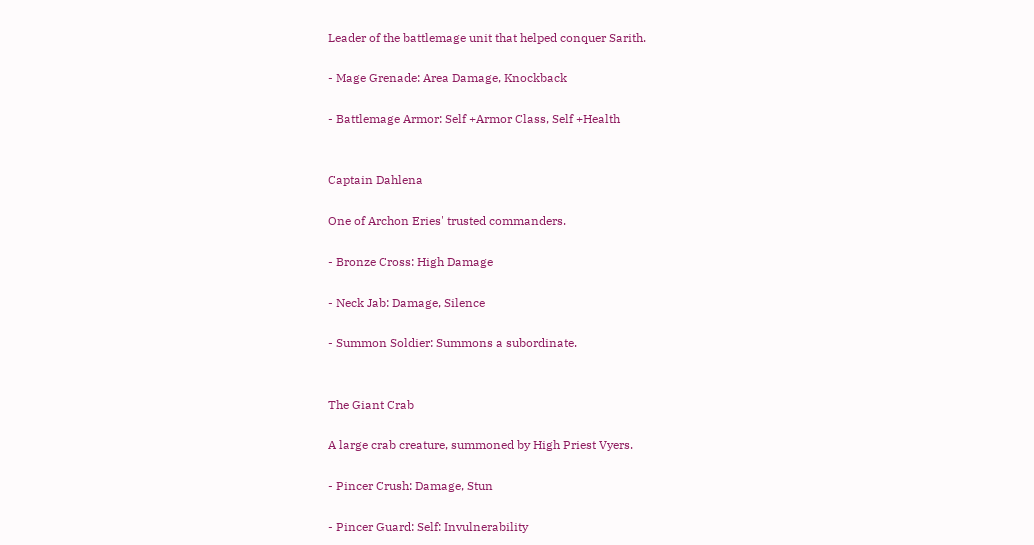Leader of the battlemage unit that helped conquer Sarith.

- Mage Grenade: Area Damage, Knockback

- Battlemage Armor: Self +Armor Class, Self +Health


Captain Dahlena

One of Archon Eries' trusted commanders.

- Bronze Cross: High Damage

- Neck Jab: Damage, Silence

- Summon Soldier: Summons a subordinate.


The Giant Crab

A large crab creature, summoned by High Priest Vyers.

- Pincer Crush: Damage, Stun

- Pincer Guard: Self: Invulnerability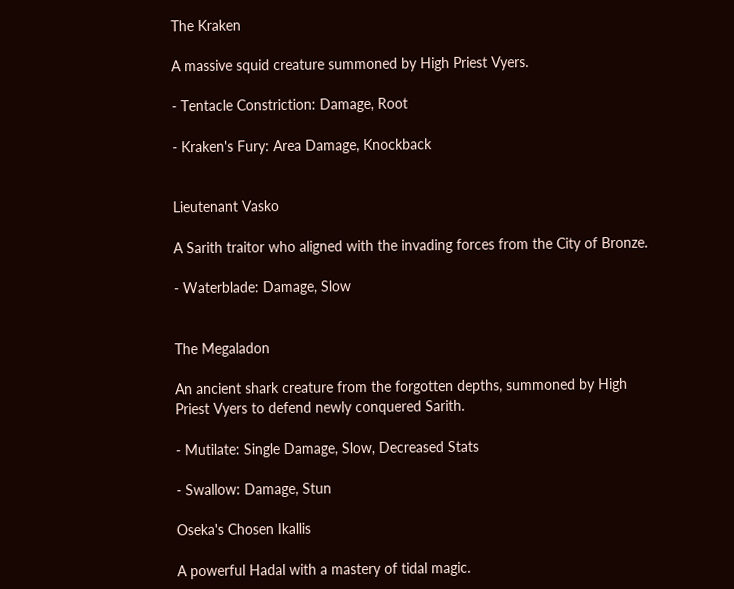The Kraken

A massive squid creature summoned by High Priest Vyers.

- Tentacle Constriction: Damage, Root

- Kraken's Fury: Area Damage, Knockback


Lieutenant Vasko

A Sarith traitor who aligned with the invading forces from the City of Bronze.

- Waterblade: Damage, Slow


The Megaladon

An ancient shark creature from the forgotten depths, summoned by High Priest Vyers to defend newly conquered Sarith.

- Mutilate: Single Damage, Slow, Decreased Stats

- Swallow: Damage, Stun

Oseka's Chosen Ikallis

A powerful Hadal with a mastery of tidal magic.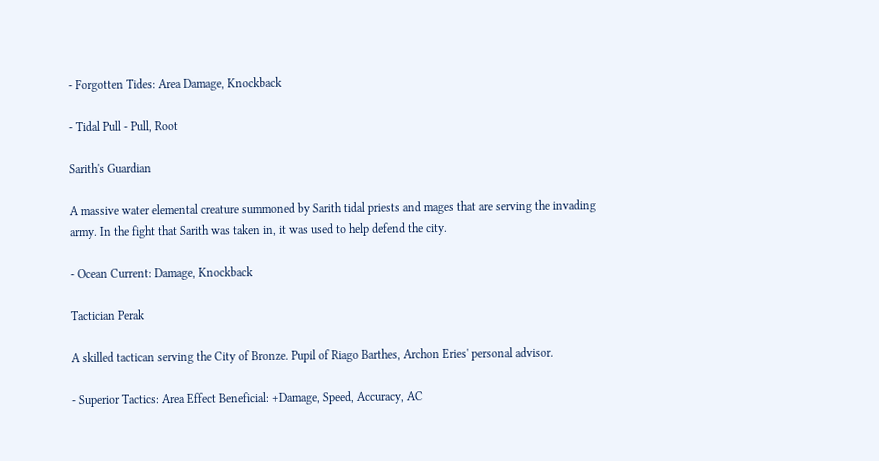- Forgotten Tides: Area Damage, Knockback

- Tidal Pull - Pull, Root

Sarith's Guardian

A massive water elemental creature summoned by Sarith tidal priests and mages that are serving the invading army. In the fight that Sarith was taken in, it was used to help defend the city.

- Ocean Current: Damage, Knockback

Tactician Perak

A skilled tactican serving the City of Bronze. Pupil of Riago Barthes, Archon Eries' personal advisor.

- Superior Tactics: Area Effect Beneficial: +Damage, Speed, Accuracy, AC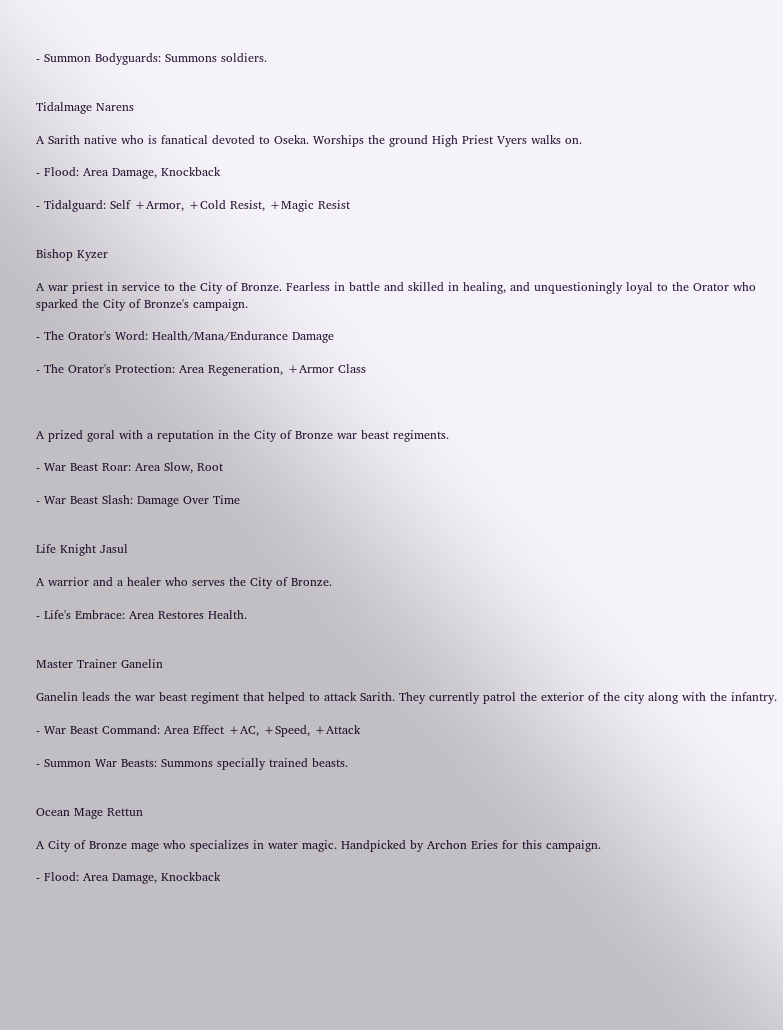- Summon Bodyguards: Summons soldiers.


Tidalmage Narens

A Sarith native who is fanatical devoted to Oseka. Worships the ground High Priest Vyers walks on.

- Flood: Area Damage, Knockback

- Tidalguard: Self +Armor, +Cold Resist, +Magic Resist


Bishop Kyzer

A war priest in service to the City of Bronze. Fearless in battle and skilled in healing, and unquestioningly loyal to the Orator who sparked the City of Bronze's campaign.

- The Orator's Word: Health/Mana/Endurance Damage

- The Orator's Protection: Area Regeneration, +Armor Class



A prized goral with a reputation in the City of Bronze war beast regiments.

- War Beast Roar: Area Slow, Root

- War Beast Slash: Damage Over Time


Life Knight Jasul

A warrior and a healer who serves the City of Bronze.

- Life's Embrace: Area Restores Health.


Master Trainer Ganelin

Ganelin leads the war beast regiment that helped to attack Sarith. They currently patrol the exterior of the city along with the infantry.

- War Beast Command: Area Effect +AC, +Speed, +Attack

- Summon War Beasts: Summons specially trained beasts.


Ocean Mage Rettun

A City of Bronze mage who specializes in water magic. Handpicked by Archon Eries for this campaign.

- Flood: Area Damage, Knockback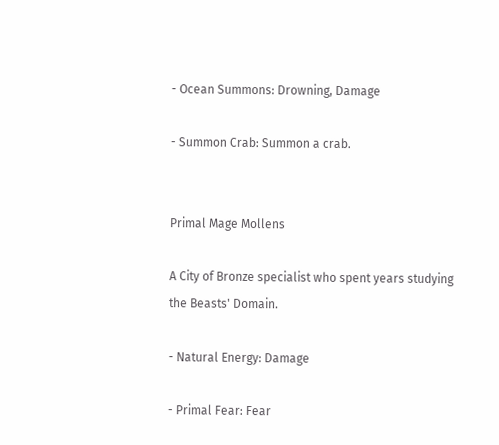- Ocean Summons: Drowning, Damage

- Summon Crab: Summon a crab.


Primal Mage Mollens

A City of Bronze specialist who spent years studying the Beasts' Domain.

- Natural Energy: Damage

- Primal Fear: Fear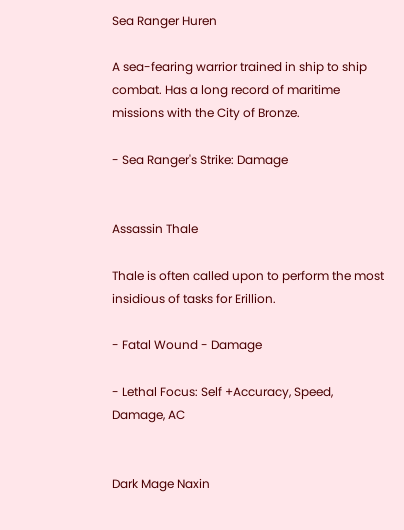Sea Ranger Huren

A sea-fearing warrior trained in ship to ship combat. Has a long record of maritime missions with the City of Bronze.

- Sea Ranger's Strike: Damage


Assassin Thale

Thale is often called upon to perform the most insidious of tasks for Erillion.

- Fatal Wound - Damage

- Lethal Focus: Self +Accuracy, Speed, Damage, AC


Dark Mage Naxin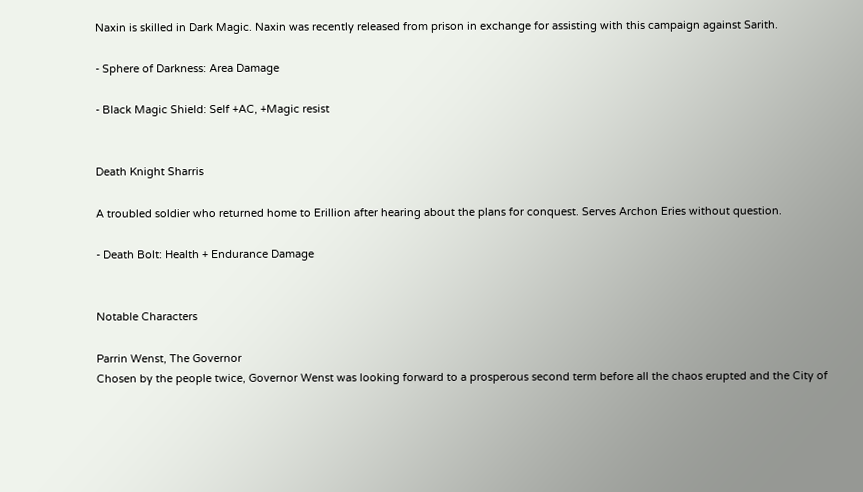Naxin is skilled in Dark Magic. Naxin was recently released from prison in exchange for assisting with this campaign against Sarith.

- Sphere of Darkness: Area Damage

- Black Magic Shield: Self +AC, +Magic resist


Death Knight Sharris

A troubled soldier who returned home to Erillion after hearing about the plans for conquest. Serves Archon Eries without question.

- Death Bolt: Health + Endurance Damage


Notable Characters

Parrin Wenst, The Governor
Chosen by the people twice, Governor Wenst was looking forward to a prosperous second term before all the chaos erupted and the City of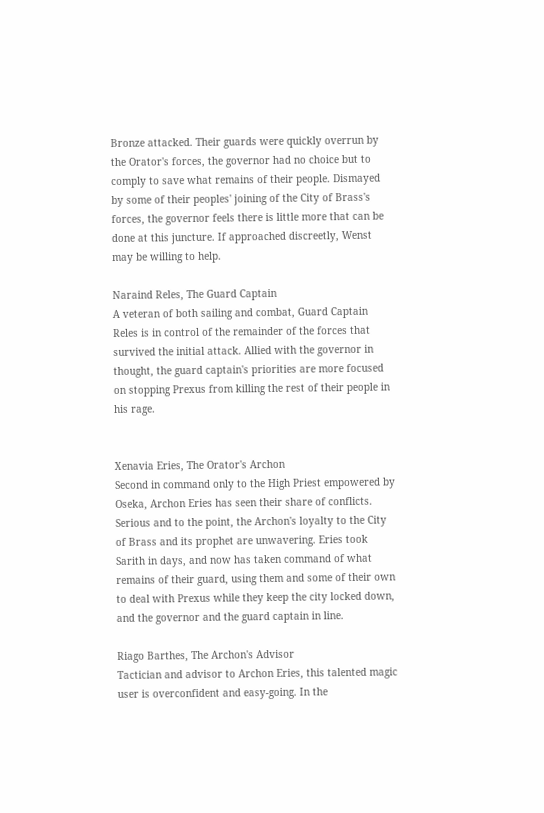Bronze attacked. Their guards were quickly overrun by the Orator's forces, the governor had no choice but to comply to save what remains of their people. Dismayed by some of their peoples' joining of the City of Brass's forces, the governor feels there is little more that can be done at this juncture. If approached discreetly, Wenst may be willing to help.

Naraind Reles, The Guard Captain
A veteran of both sailing and combat, Guard Captain Reles is in control of the remainder of the forces that survived the initial attack. Allied with the governor in thought, the guard captain's priorities are more focused on stopping Prexus from killing the rest of their people in his rage.


Xenavia Eries, The Orator's Archon
Second in command only to the High Priest empowered by Oseka, Archon Eries has seen their share of conflicts. Serious and to the point, the Archon's loyalty to the City of Brass and its prophet are unwavering. Eries took Sarith in days, and now has taken command of what remains of their guard, using them and some of their own to deal with Prexus while they keep the city locked down, and the governor and the guard captain in line.

Riago Barthes, The Archon's Advisor
Tactician and advisor to Archon Eries, this talented magic user is overconfident and easy-going. In the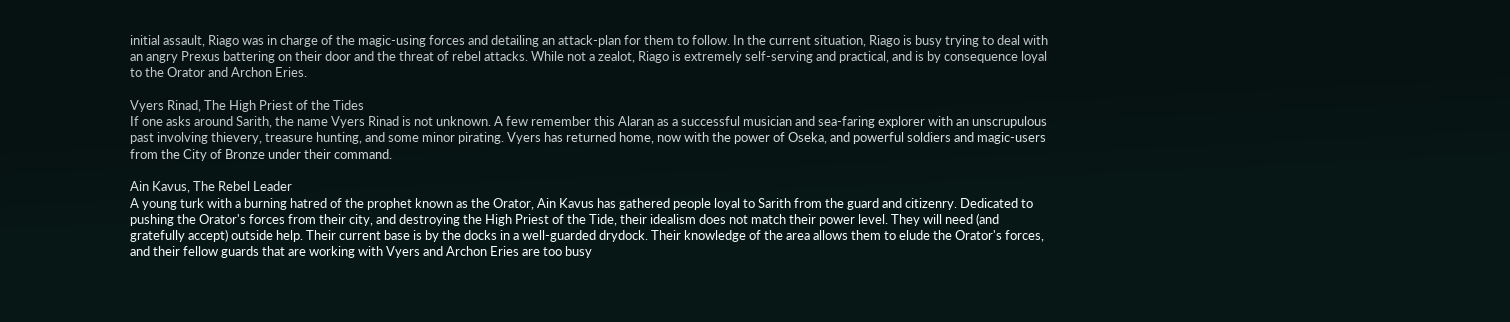initial assault, Riago was in charge of the magic-using forces and detailing an attack-plan for them to follow. In the current situation, Riago is busy trying to deal with an angry Prexus battering on their door and the threat of rebel attacks. While not a zealot, Riago is extremely self-serving and practical, and is by consequence loyal to the Orator and Archon Eries.

Vyers Rinad, The High Priest of the Tides
If one asks around Sarith, the name Vyers Rinad is not unknown. A few remember this Alaran as a successful musician and sea-faring explorer with an unscrupulous past involving thievery, treasure hunting, and some minor pirating. Vyers has returned home, now with the power of Oseka, and powerful soldiers and magic-users from the City of Bronze under their command.

Ain Kavus, The Rebel Leader
A young turk with a burning hatred of the prophet known as the Orator, Ain Kavus has gathered people loyal to Sarith from the guard and citizenry. Dedicated to pushing the Orator's forces from their city, and destroying the High Priest of the Tide, their idealism does not match their power level. They will need (and gratefully accept) outside help. Their current base is by the docks in a well-guarded drydock. Their knowledge of the area allows them to elude the Orator's forces, and their fellow guards that are working with Vyers and Archon Eries are too busy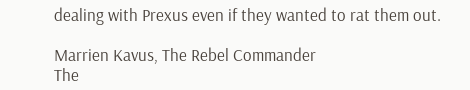dealing with Prexus even if they wanted to rat them out.

Marrien Kavus, The Rebel Commander
The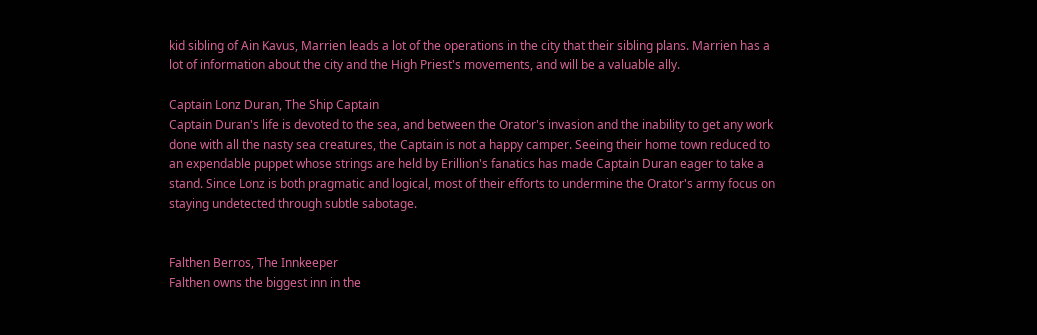kid sibling of Ain Kavus, Marrien leads a lot of the operations in the city that their sibling plans. Marrien has a lot of information about the city and the High Priest's movements, and will be a valuable ally.

Captain Lonz Duran, The Ship Captain
Captain Duran's life is devoted to the sea, and between the Orator's invasion and the inability to get any work done with all the nasty sea creatures, the Captain is not a happy camper. Seeing their home town reduced to an expendable puppet whose strings are held by Erillion's fanatics has made Captain Duran eager to take a stand. Since Lonz is both pragmatic and logical, most of their efforts to undermine the Orator's army focus on staying undetected through subtle sabotage.


Falthen Berros, The Innkeeper
Falthen owns the biggest inn in the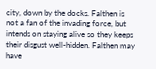city, down by the docks. Falthen is not a fan of the invading force, but intends on staying alive so they keeps their disgust well-hidden. Falthen may have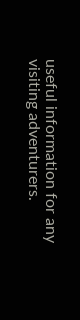useful information for any visiting adventurers.